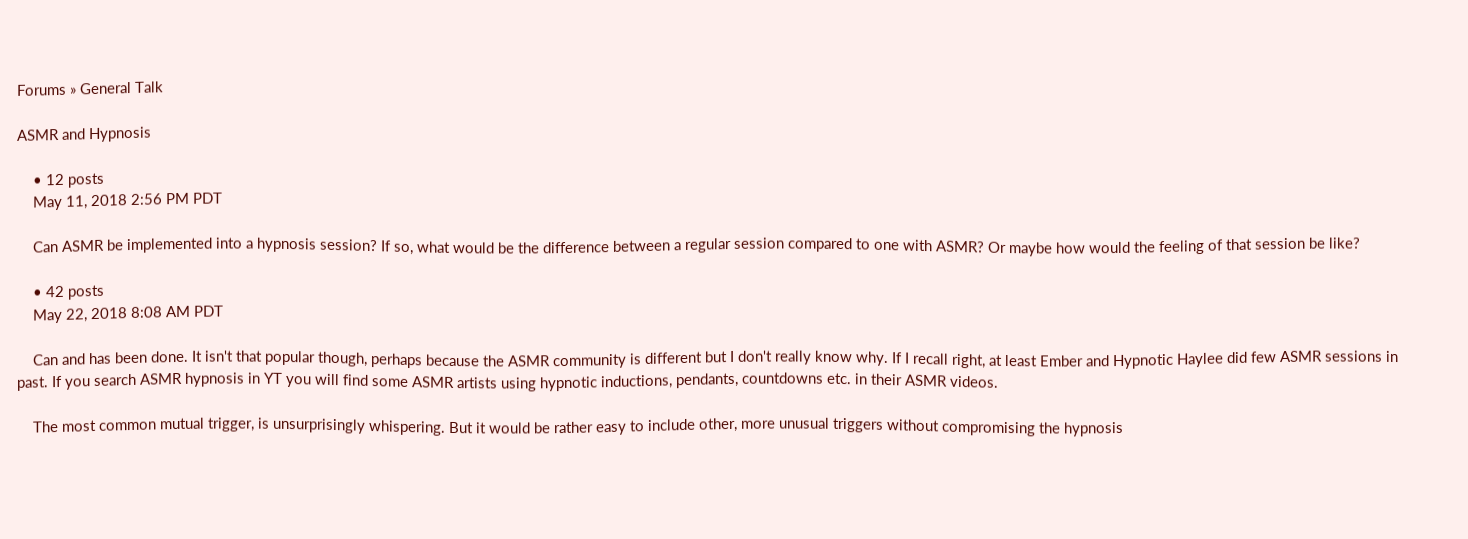Forums » General Talk

ASMR and Hypnosis

    • 12 posts
    May 11, 2018 2:56 PM PDT

    Can ASMR be implemented into a hypnosis session? If so, what would be the difference between a regular session compared to one with ASMR? Or maybe how would the feeling of that session be like?

    • 42 posts
    May 22, 2018 8:08 AM PDT

    Can and has been done. It isn't that popular though, perhaps because the ASMR community is different but I don't really know why. If I recall right, at least Ember and Hypnotic Haylee did few ASMR sessions in past. If you search ASMR hypnosis in YT you will find some ASMR artists using hypnotic inductions, pendants, countdowns etc. in their ASMR videos.

    The most common mutual trigger, is unsurprisingly whispering. But it would be rather easy to include other, more unusual triggers without compromising the hypnosis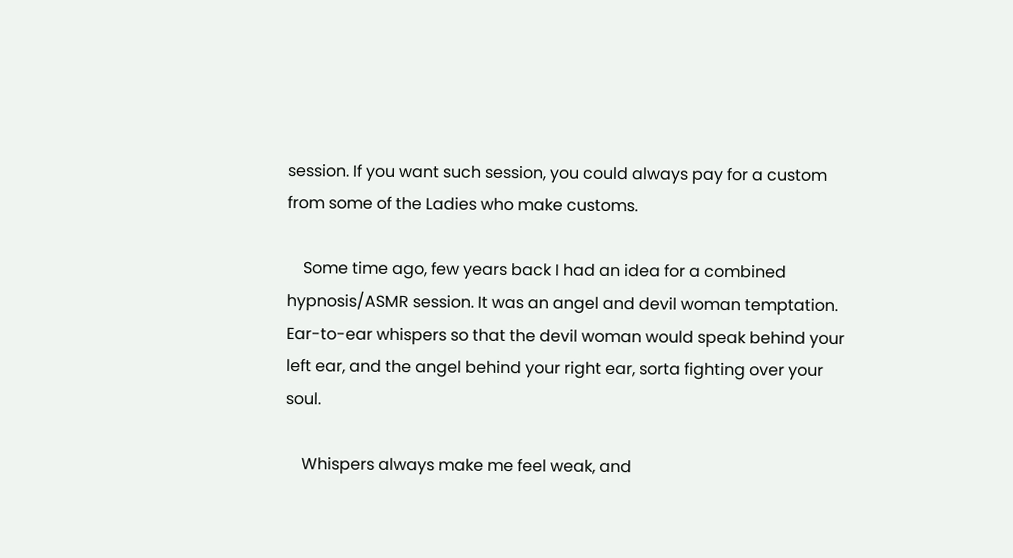session. If you want such session, you could always pay for a custom from some of the Ladies who make customs.

    Some time ago, few years back I had an idea for a combined hypnosis/ASMR session. It was an angel and devil woman temptation. Ear-to-ear whispers so that the devil woman would speak behind your left ear, and the angel behind your right ear, sorta fighting over your soul.

    Whispers always make me feel weak, and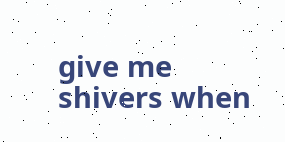give me shivers when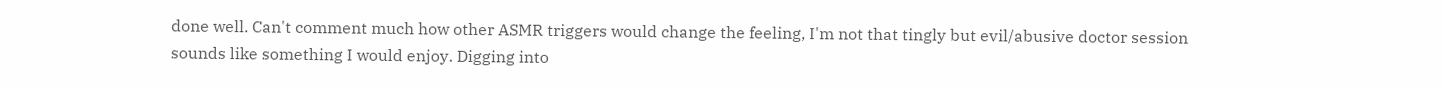done well. Can't comment much how other ASMR triggers would change the feeling, I'm not that tingly but evil/abusive doctor session sounds like something I would enjoy. Digging into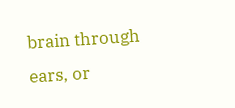brain through ears, or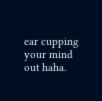ear cupping your mind out haha.